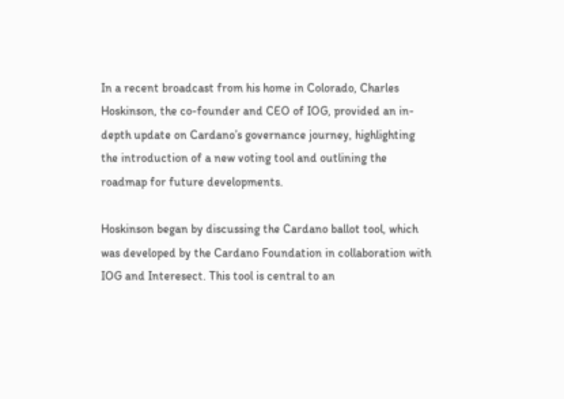In a recent broadcast from his home in Colorado, Charles Hoskinson, the co-founder and CEO of IOG, provided an in-depth update on Cardano’s governance journey, highlighting the introduction of a new voting tool and outlining the roadmap for future developments.

Hoskinson began by discussing the Cardano ballot tool, which was developed by the Cardano Foundation in collaboration with IOG and Interesect. This tool is central to an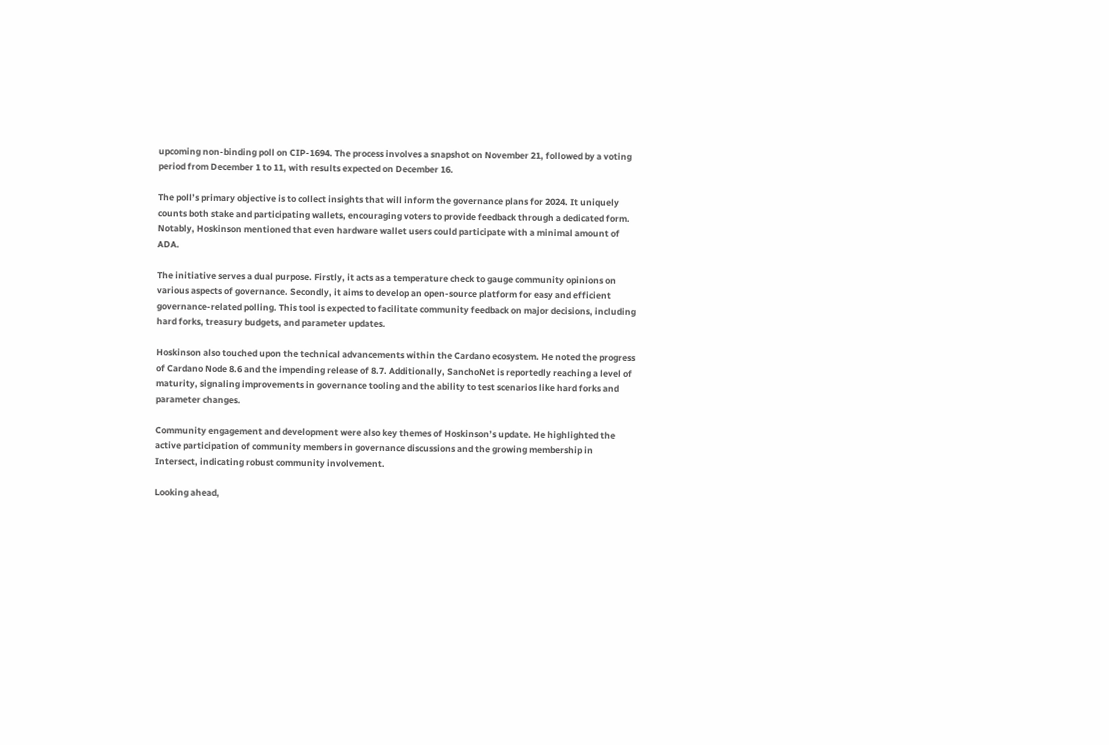upcoming non-binding poll on CIP-1694. The process involves a snapshot on November 21, followed by a voting period from December 1 to 11, with results expected on December 16.

The poll’s primary objective is to collect insights that will inform the governance plans for 2024. It uniquely counts both stake and participating wallets, encouraging voters to provide feedback through a dedicated form. Notably, Hoskinson mentioned that even hardware wallet users could participate with a minimal amount of ADA.

The initiative serves a dual purpose. Firstly, it acts as a temperature check to gauge community opinions on various aspects of governance. Secondly, it aims to develop an open-source platform for easy and efficient governance-related polling. This tool is expected to facilitate community feedback on major decisions, including hard forks, treasury budgets, and parameter updates.

Hoskinson also touched upon the technical advancements within the Cardano ecosystem. He noted the progress of Cardano Node 8.6 and the impending release of 8.7. Additionally, SanchoNet is reportedly reaching a level of maturity, signaling improvements in governance tooling and the ability to test scenarios like hard forks and parameter changes.

Community engagement and development were also key themes of Hoskinson’s update. He highlighted the active participation of community members in governance discussions and the growing membership in Intersect, indicating robust community involvement.

Looking ahead,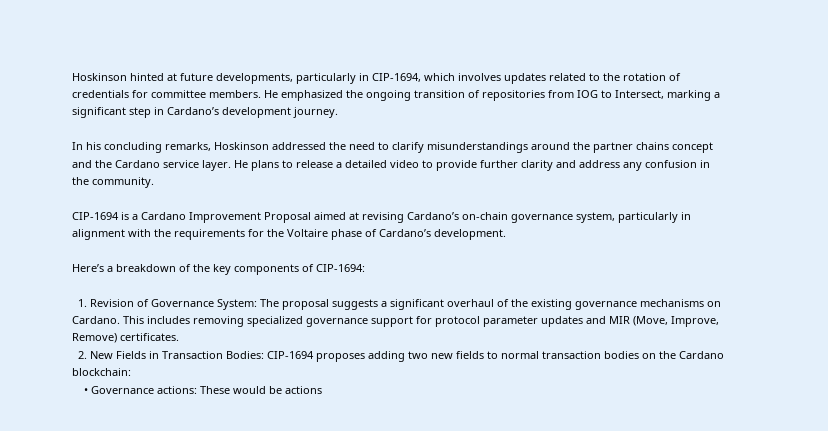Hoskinson hinted at future developments, particularly in CIP-1694, which involves updates related to the rotation of credentials for committee members. He emphasized the ongoing transition of repositories from IOG to Intersect, marking a significant step in Cardano’s development journey.

In his concluding remarks, Hoskinson addressed the need to clarify misunderstandings around the partner chains concept and the Cardano service layer. He plans to release a detailed video to provide further clarity and address any confusion in the community.

CIP-1694 is a Cardano Improvement Proposal aimed at revising Cardano’s on-chain governance system, particularly in alignment with the requirements for the Voltaire phase of Cardano’s development.

Here’s a breakdown of the key components of CIP-1694:

  1. Revision of Governance System: The proposal suggests a significant overhaul of the existing governance mechanisms on Cardano. This includes removing specialized governance support for protocol parameter updates and MIR (Move, Improve, Remove) certificates.
  2. New Fields in Transaction Bodies: CIP-1694 proposes adding two new fields to normal transaction bodies on the Cardano blockchain:
    • Governance actions: These would be actions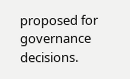proposed for governance decisions.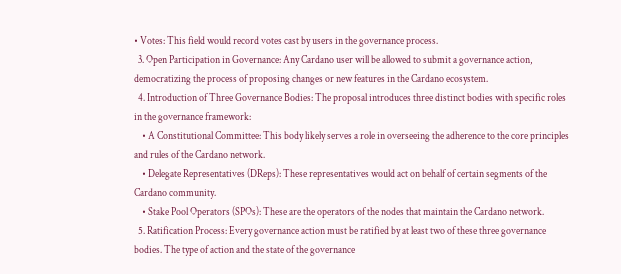• Votes: This field would record votes cast by users in the governance process.
  3. Open Participation in Governance: Any Cardano user will be allowed to submit a governance action, democratizing the process of proposing changes or new features in the Cardano ecosystem.
  4. Introduction of Three Governance Bodies: The proposal introduces three distinct bodies with specific roles in the governance framework:
    • A Constitutional Committee: This body likely serves a role in overseeing the adherence to the core principles and rules of the Cardano network.
    • Delegate Representatives (DReps): These representatives would act on behalf of certain segments of the Cardano community.
    • Stake Pool Operators (SPOs): These are the operators of the nodes that maintain the Cardano network.
  5. Ratification Process: Every governance action must be ratified by at least two of these three governance bodies. The type of action and the state of the governance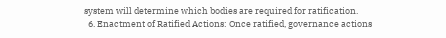system will determine which bodies are required for ratification.
  6. Enactment of Ratified Actions: Once ratified, governance actions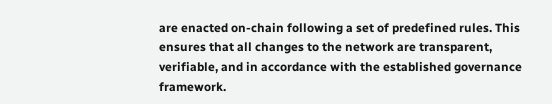are enacted on-chain following a set of predefined rules. This ensures that all changes to the network are transparent, verifiable, and in accordance with the established governance framework.